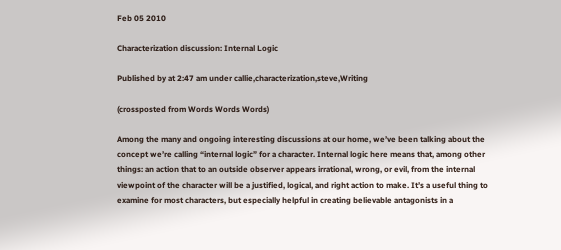Feb 05 2010

Characterization discussion: Internal Logic

Published by at 2:47 am under callie,characterization,steve,Writing

(crossposted from Words Words Words)

Among the many and ongoing interesting discussions at our home, we’ve been talking about the concept we’re calling “internal logic” for a character. Internal logic here means that, among other things: an action that to an outside observer appears irrational, wrong, or evil, from the internal viewpoint of the character will be a justified, logical, and right action to make. It’s a useful thing to examine for most characters, but especially helpful in creating believable antagonists in a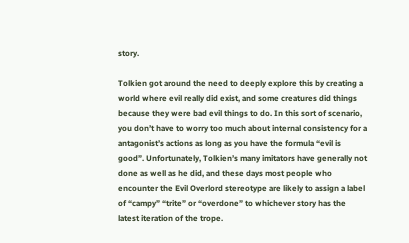story.

Tolkien got around the need to deeply explore this by creating a world where evil really did exist, and some creatures did things because they were bad evil things to do. In this sort of scenario, you don’t have to worry too much about internal consistency for a antagonist’s actions as long as you have the formula “evil is good”. Unfortunately, Tolkien’s many imitators have generally not done as well as he did, and these days most people who encounter the Evil Overlord stereotype are likely to assign a label of “campy” “trite” or “overdone” to whichever story has the latest iteration of the trope.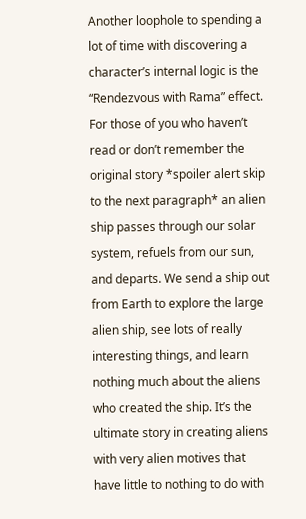Another loophole to spending a lot of time with discovering a character’s internal logic is the “Rendezvous with Rama” effect. For those of you who haven’t read or don’t remember the original story *spoiler alert skip to the next paragraph* an alien ship passes through our solar system, refuels from our sun, and departs. We send a ship out from Earth to explore the large alien ship, see lots of really interesting things, and learn nothing much about the aliens who created the ship. It’s the ultimate story in creating aliens with very alien motives that have little to nothing to do with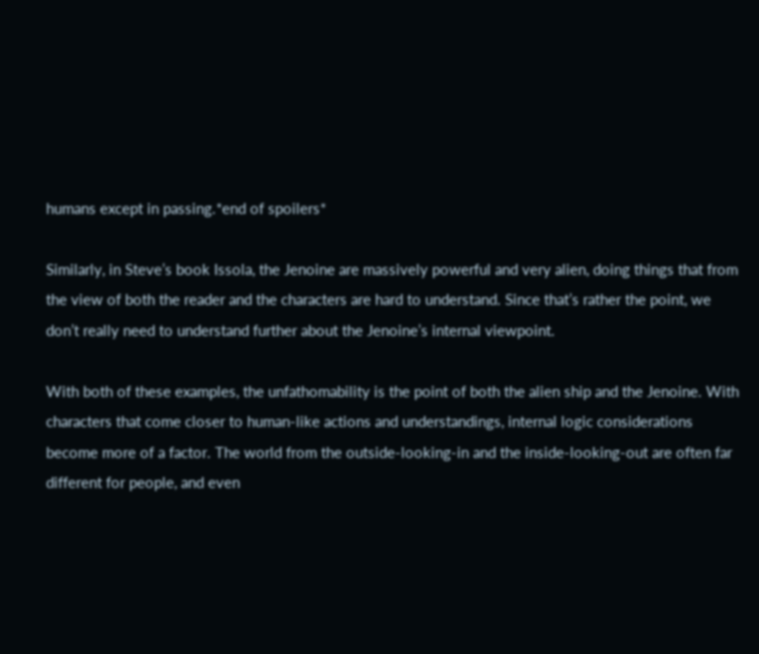humans except in passing.*end of spoilers*

Similarly, in Steve’s book Issola, the Jenoine are massively powerful and very alien, doing things that from the view of both the reader and the characters are hard to understand. Since that’s rather the point, we don’t really need to understand further about the Jenoine’s internal viewpoint.

With both of these examples, the unfathomability is the point of both the alien ship and the Jenoine. With characters that come closer to human-like actions and understandings, internal logic considerations become more of a factor. The world from the outside-looking-in and the inside-looking-out are often far different for people, and even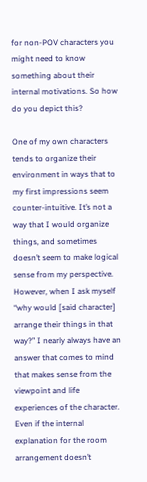for non-POV characters you might need to know something about their internal motivations. So how do you depict this?

One of my own characters tends to organize their environment in ways that to my first impressions seem counter-intuitive. It’s not a way that I would organize things, and sometimes doesn’t seem to make logical sense from my perspective. However, when I ask myself “why would [said character] arrange their things in that way?” I nearly always have an answer that comes to mind that makes sense from the viewpoint and life experiences of the character. Even if the internal explanation for the room arrangement doesn’t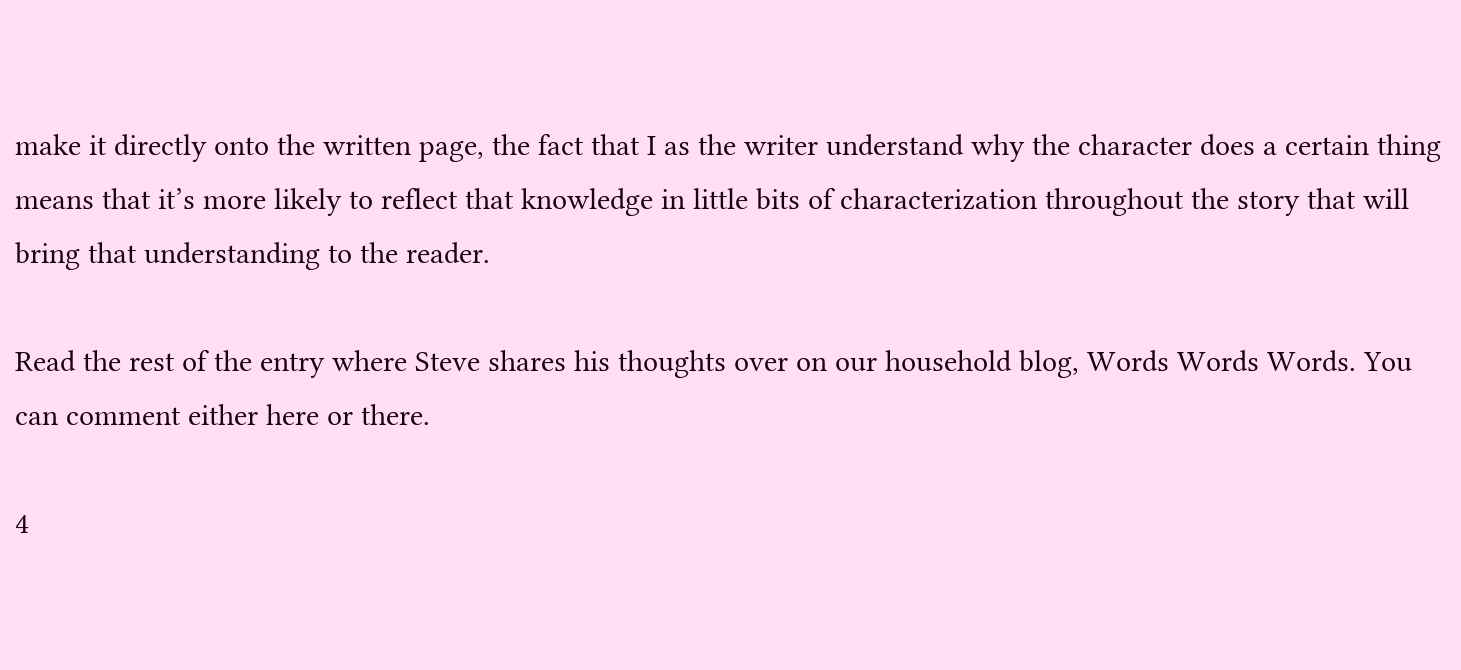make it directly onto the written page, the fact that I as the writer understand why the character does a certain thing means that it’s more likely to reflect that knowledge in little bits of characterization throughout the story that will bring that understanding to the reader.

Read the rest of the entry where Steve shares his thoughts over on our household blog, Words Words Words. You can comment either here or there.

4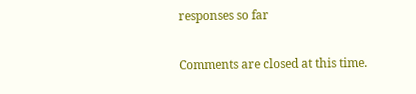responses so far

Comments are closed at this time.